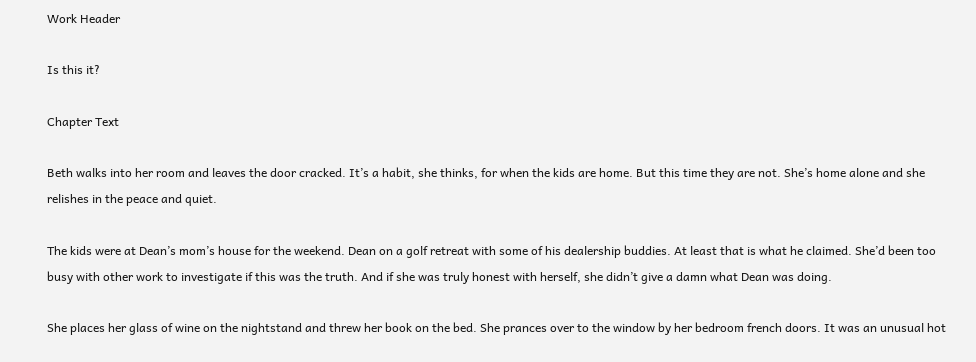Work Header

Is this it?

Chapter Text

Beth walks into her room and leaves the door cracked. It’s a habit, she thinks, for when the kids are home. But this time they are not. She’s home alone and she relishes in the peace and quiet.

The kids were at Dean’s mom’s house for the weekend. Dean on a golf retreat with some of his dealership buddies. At least that is what he claimed. She’d been too busy with other work to investigate if this was the truth. And if she was truly honest with herself, she didn’t give a damn what Dean was doing.

She places her glass of wine on the nightstand and threw her book on the bed. She prances over to the window by her bedroom french doors. It was an unusual hot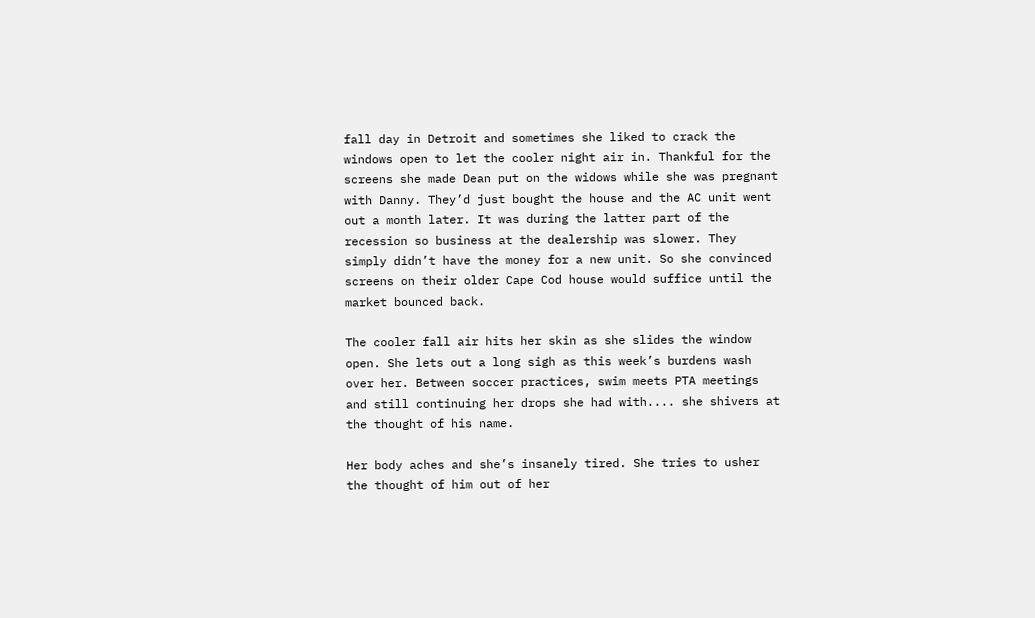fall day in Detroit and sometimes she liked to crack the windows open to let the cooler night air in. Thankful for the screens she made Dean put on the widows while she was pregnant with Danny. They’d just bought the house and the AC unit went out a month later. It was during the latter part of the recession so business at the dealership was slower. They simply didn’t have the money for a new unit. So she convinced screens on their older Cape Cod house would suffice until the market bounced back.

The cooler fall air hits her skin as she slides the window open. She lets out a long sigh as this week’s burdens wash over her. Between soccer practices, swim meets PTA meetings and still continuing her drops she had with.... she shivers at the thought of his name.

Her body aches and she’s insanely tired. She tries to usher the thought of him out of her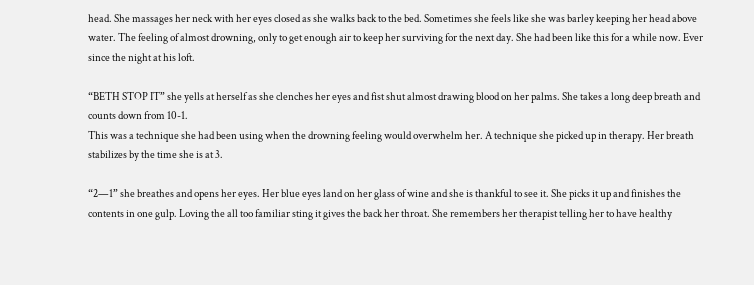head. She massages her neck with her eyes closed as she walks back to the bed. Sometimes she feels like she was barley keeping her head above water. The feeling of almost drowning, only to get enough air to keep her surviving for the next day. She had been like this for a while now. Ever since the night at his loft.

“BETH STOP IT” she yells at herself as she clenches her eyes and fist shut almost drawing blood on her palms. She takes a long deep breath and counts down from 10-1.
This was a technique she had been using when the drowning feeling would overwhelm her. A technique she picked up in therapy. Her breath stabilizes by the time she is at 3.

“2—1” she breathes and opens her eyes. Her blue eyes land on her glass of wine and she is thankful to see it. She picks it up and finishes the contents in one gulp. Loving the all too familiar sting it gives the back her throat. She remembers her therapist telling her to have healthy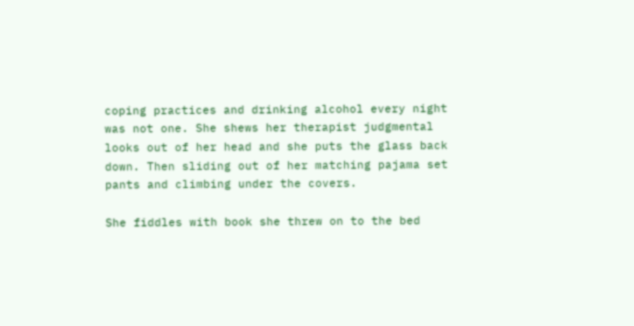coping practices and drinking alcohol every night was not one. She shews her therapist judgmental looks out of her head and she puts the glass back down. Then sliding out of her matching pajama set pants and climbing under the covers.

She fiddles with book she threw on to the bed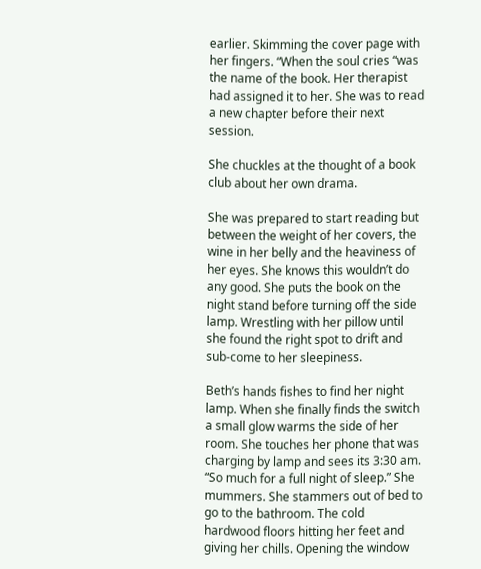earlier. Skimming the cover page with her fingers. “When the soul cries “was the name of the book. Her therapist had assigned it to her. She was to read a new chapter before their next session.

She chuckles at the thought of a book club about her own drama.

She was prepared to start reading but between the weight of her covers, the wine in her belly and the heaviness of her eyes. She knows this wouldn’t do any good. She puts the book on the night stand before turning off the side lamp. Wrestling with her pillow until she found the right spot to drift and sub-come to her sleepiness.

Beth’s hands fishes to find her night lamp. When she finally finds the switch a small glow warms the side of her room. She touches her phone that was charging by lamp and sees its 3:30 am.
“So much for a full night of sleep.” She mummers. She stammers out of bed to go to the bathroom. The cold hardwood floors hitting her feet and giving her chills. Opening the window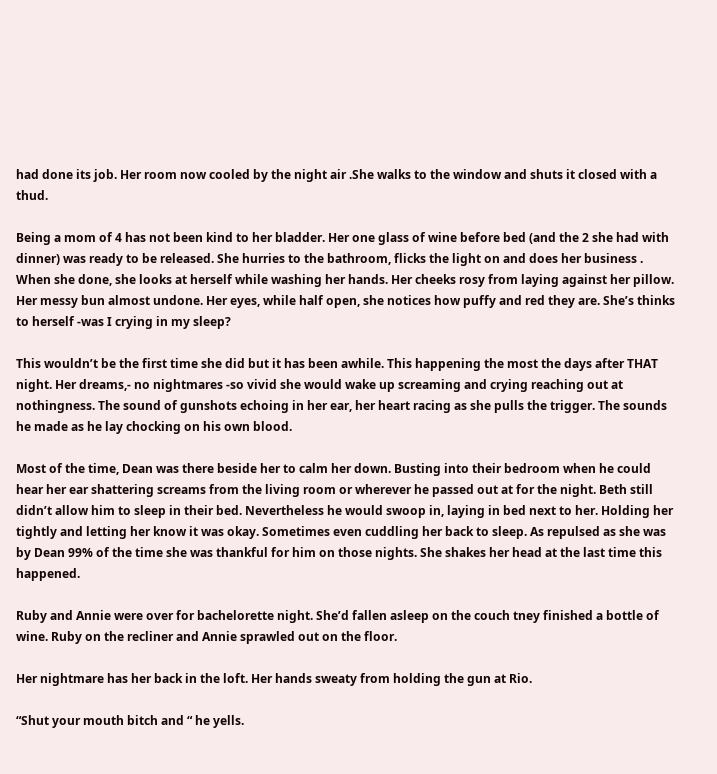had done its job. Her room now cooled by the night air .She walks to the window and shuts it closed with a thud.

Being a mom of 4 has not been kind to her bladder. Her one glass of wine before bed (and the 2 she had with dinner) was ready to be released. She hurries to the bathroom, flicks the light on and does her business . When she done, she looks at herself while washing her hands. Her cheeks rosy from laying against her pillow. Her messy bun almost undone. Her eyes, while half open, she notices how puffy and red they are. She’s thinks to herself -was I crying in my sleep?

This wouldn’t be the first time she did but it has been awhile. This happening the most the days after THAT night. Her dreams,- no nightmares -so vivid she would wake up screaming and crying reaching out at nothingness. The sound of gunshots echoing in her ear, her heart racing as she pulls the trigger. The sounds he made as he lay chocking on his own blood.

Most of the time, Dean was there beside her to calm her down. Busting into their bedroom when he could hear her ear shattering screams from the living room or wherever he passed out at for the night. Beth still didn’t allow him to sleep in their bed. Nevertheless he would swoop in, laying in bed next to her. Holding her tightly and letting her know it was okay. Sometimes even cuddling her back to sleep. As repulsed as she was by Dean 99% of the time she was thankful for him on those nights. She shakes her head at the last time this happened.

Ruby and Annie were over for bachelorette night. She’d fallen asleep on the couch tney finished a bottle of wine. Ruby on the recliner and Annie sprawled out on the floor.

Her nightmare has her back in the loft. Her hands sweaty from holding the gun at Rio.

“Shut your mouth bitch and “ he yells.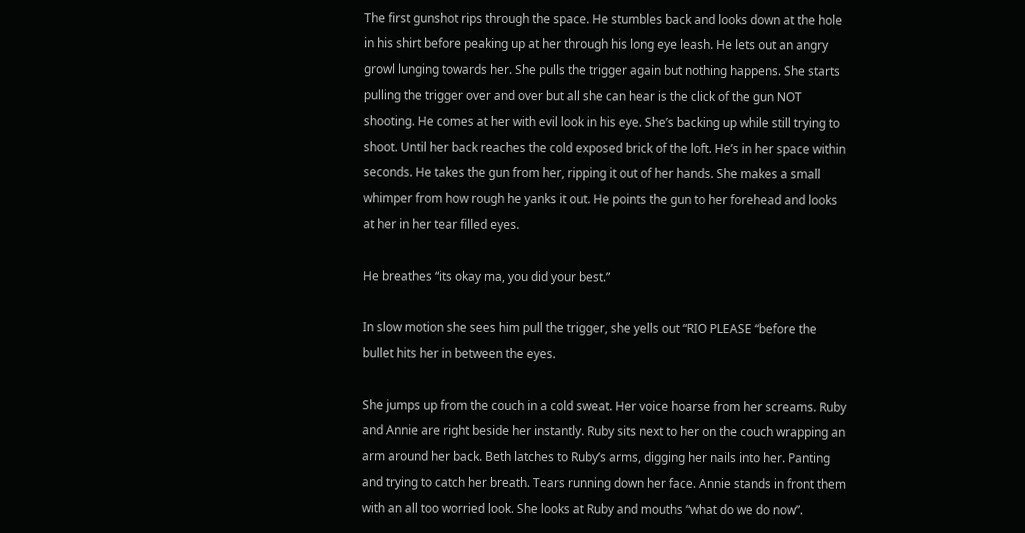The first gunshot rips through the space. He stumbles back and looks down at the hole in his shirt before peaking up at her through his long eye leash. He lets out an angry growl lunging towards her. She pulls the trigger again but nothing happens. She starts pulling the trigger over and over but all she can hear is the click of the gun NOT shooting. He comes at her with evil look in his eye. She’s backing up while still trying to shoot. Until her back reaches the cold exposed brick of the loft. He’s in her space within seconds. He takes the gun from her, ripping it out of her hands. She makes a small whimper from how rough he yanks it out. He points the gun to her forehead and looks at her in her tear filled eyes.

He breathes “its okay ma, you did your best.”

In slow motion she sees him pull the trigger, she yells out “RIO PLEASE “before the bullet hits her in between the eyes.

She jumps up from the couch in a cold sweat. Her voice hoarse from her screams. Ruby and Annie are right beside her instantly. Ruby sits next to her on the couch wrapping an arm around her back. Beth latches to Ruby’s arms, digging her nails into her. Panting and trying to catch her breath. Tears running down her face. Annie stands in front them with an all too worried look. She looks at Ruby and mouths “what do we do now”.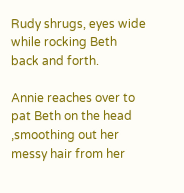Rudy shrugs, eyes wide while rocking Beth back and forth.

Annie reaches over to pat Beth on the head ,smoothing out her messy hair from her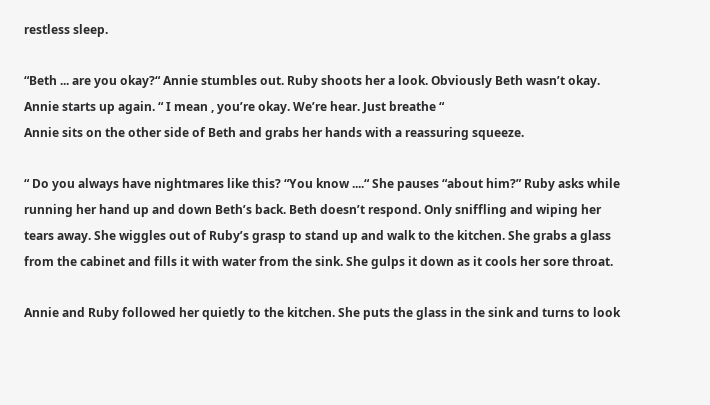restless sleep.

“Beth ... are you okay?“ Annie stumbles out. Ruby shoots her a look. Obviously Beth wasn’t okay. Annie starts up again. “ I mean , you’re okay. We’re hear. Just breathe “
Annie sits on the other side of Beth and grabs her hands with a reassuring squeeze.

“ Do you always have nightmares like this? “You know ....“ She pauses “about him?” Ruby asks while running her hand up and down Beth’s back. Beth doesn’t respond. Only sniffling and wiping her tears away. She wiggles out of Ruby’s grasp to stand up and walk to the kitchen. She grabs a glass from the cabinet and fills it with water from the sink. She gulps it down as it cools her sore throat.

Annie and Ruby followed her quietly to the kitchen. She puts the glass in the sink and turns to look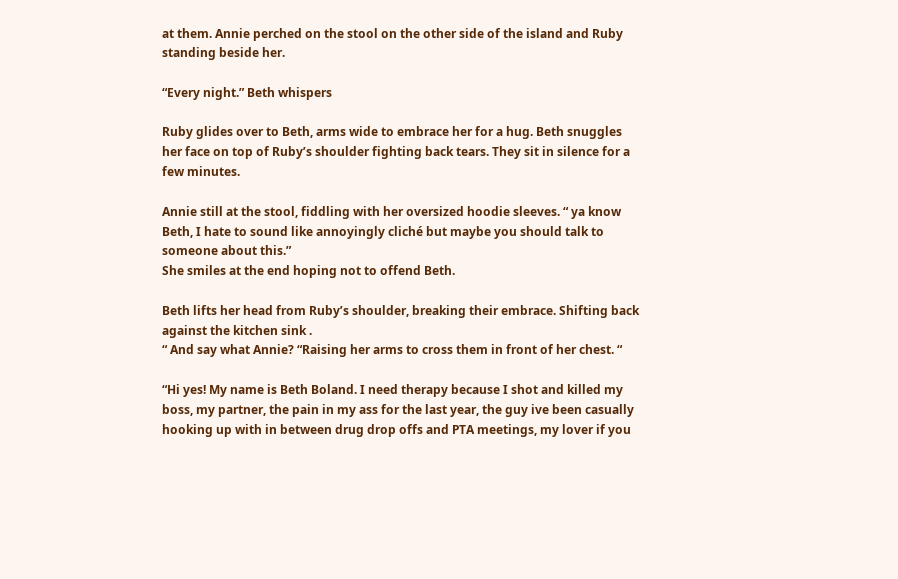at them. Annie perched on the stool on the other side of the island and Ruby standing beside her.

“Every night.” Beth whispers

Ruby glides over to Beth, arms wide to embrace her for a hug. Beth snuggles her face on top of Ruby’s shoulder fighting back tears. They sit in silence for a few minutes.

Annie still at the stool, fiddling with her oversized hoodie sleeves. “ ya know Beth, I hate to sound like annoyingly cliché but maybe you should talk to someone about this.”
She smiles at the end hoping not to offend Beth.

Beth lifts her head from Ruby’s shoulder, breaking their embrace. Shifting back against the kitchen sink .
“ And say what Annie? “Raising her arms to cross them in front of her chest. “

“Hi yes! My name is Beth Boland. I need therapy because I shot and killed my boss, my partner, the pain in my ass for the last year, the guy ive been casually hooking up with in between drug drop offs and PTA meetings, my lover if you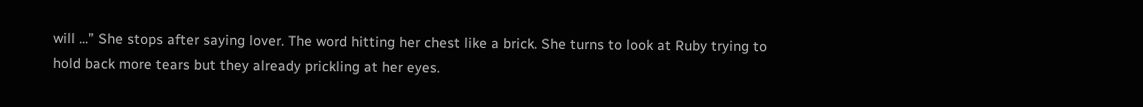will ...” She stops after saying lover. The word hitting her chest like a brick. She turns to look at Ruby trying to hold back more tears but they already prickling at her eyes.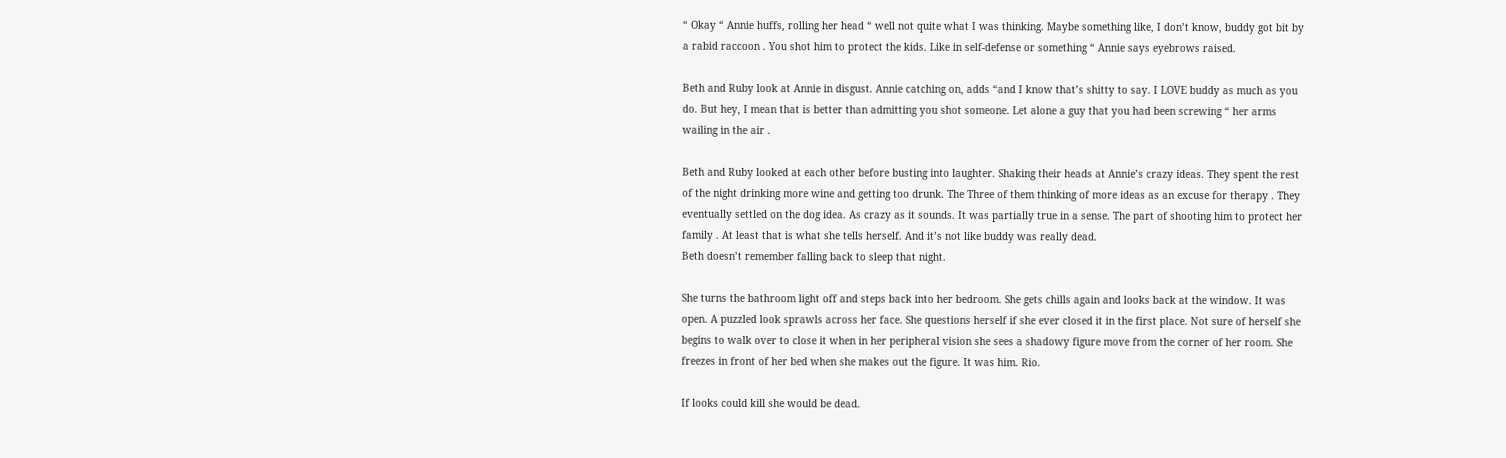“ Okay “ Annie huffs, rolling her head “ well not quite what I was thinking. Maybe something like, I don’t know, buddy got bit by a rabid raccoon . You shot him to protect the kids. Like in self-defense or something “ Annie says eyebrows raised.

Beth and Ruby look at Annie in disgust. Annie catching on, adds “and I know that’s shitty to say. I LOVE buddy as much as you do. But hey, I mean that is better than admitting you shot someone. Let alone a guy that you had been screwing “ her arms wailing in the air .

Beth and Ruby looked at each other before busting into laughter. Shaking their heads at Annie’s crazy ideas. They spent the rest of the night drinking more wine and getting too drunk. The Three of them thinking of more ideas as an excuse for therapy . They eventually settled on the dog idea. As crazy as it sounds. It was partially true in a sense. The part of shooting him to protect her family . At least that is what she tells herself. And it’s not like buddy was really dead.
Beth doesn’t remember falling back to sleep that night.

She turns the bathroom light off and steps back into her bedroom. She gets chills again and looks back at the window. It was open. A puzzled look sprawls across her face. She questions herself if she ever closed it in the first place. Not sure of herself she begins to walk over to close it when in her peripheral vision she sees a shadowy figure move from the corner of her room. She freezes in front of her bed when she makes out the figure. It was him. Rio.

If looks could kill she would be dead.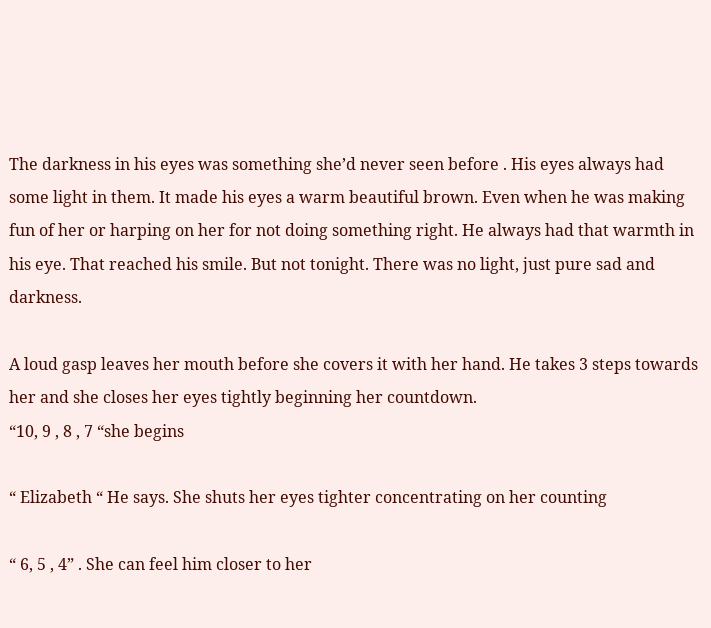The darkness in his eyes was something she’d never seen before . His eyes always had some light in them. It made his eyes a warm beautiful brown. Even when he was making fun of her or harping on her for not doing something right. He always had that warmth in his eye. That reached his smile. But not tonight. There was no light, just pure sad and darkness.

A loud gasp leaves her mouth before she covers it with her hand. He takes 3 steps towards her and she closes her eyes tightly beginning her countdown.
“10, 9 , 8 , 7 “she begins

“ Elizabeth “ He says. She shuts her eyes tighter concentrating on her counting

“ 6, 5 , 4” . She can feel him closer to her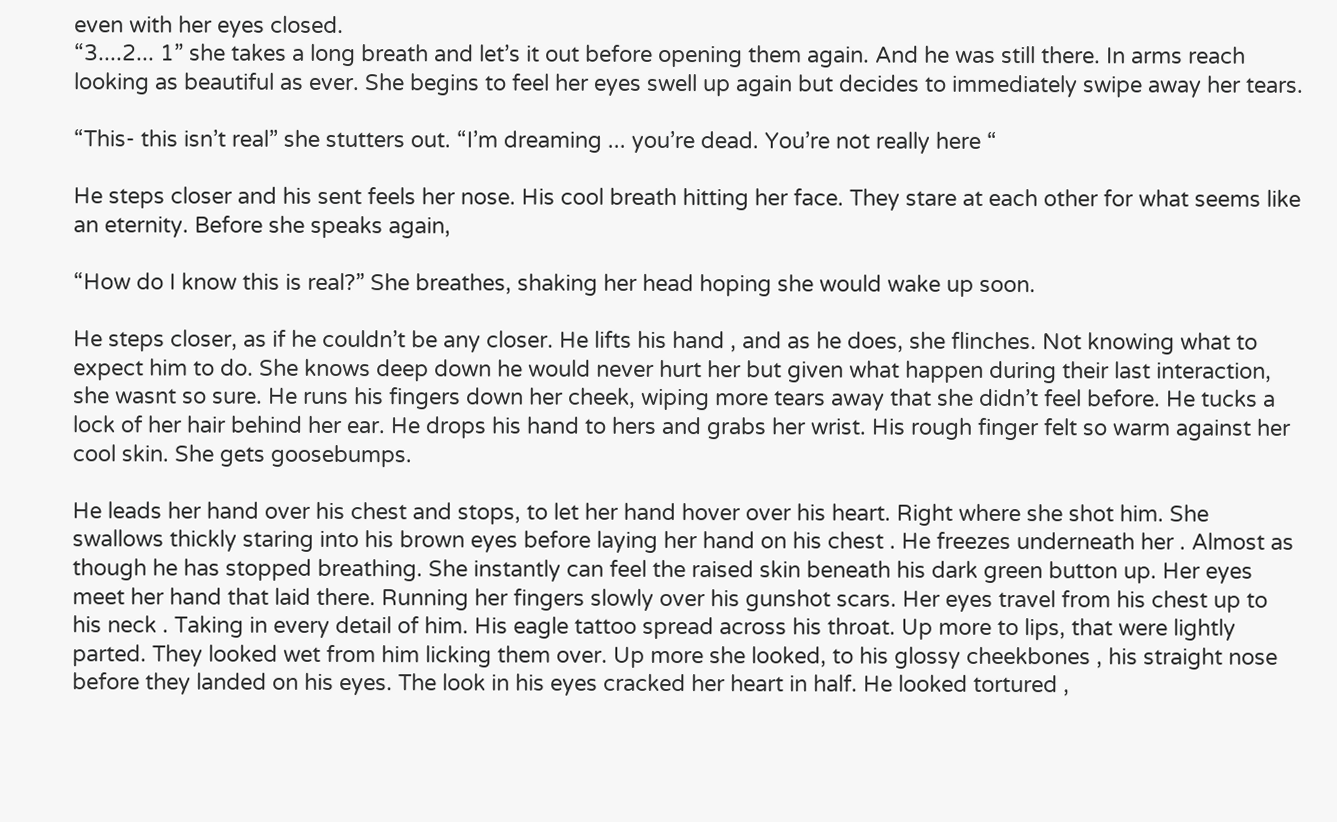even with her eyes closed.
“3....2... 1” she takes a long breath and let’s it out before opening them again. And he was still there. In arms reach looking as beautiful as ever. She begins to feel her eyes swell up again but decides to immediately swipe away her tears.

“This- this isn’t real” she stutters out. “I’m dreaming ... you’re dead. You’re not really here “

He steps closer and his sent feels her nose. His cool breath hitting her face. They stare at each other for what seems like an eternity. Before she speaks again,

“How do I know this is real?” She breathes, shaking her head hoping she would wake up soon.

He steps closer, as if he couldn’t be any closer. He lifts his hand , and as he does, she flinches. Not knowing what to expect him to do. She knows deep down he would never hurt her but given what happen during their last interaction, she wasnt so sure. He runs his fingers down her cheek, wiping more tears away that she didn’t feel before. He tucks a lock of her hair behind her ear. He drops his hand to hers and grabs her wrist. His rough finger felt so warm against her cool skin. She gets goosebumps.

He leads her hand over his chest and stops, to let her hand hover over his heart. Right where she shot him. She swallows thickly staring into his brown eyes before laying her hand on his chest . He freezes underneath her . Almost as though he has stopped breathing. She instantly can feel the raised skin beneath his dark green button up. Her eyes meet her hand that laid there. Running her fingers slowly over his gunshot scars. Her eyes travel from his chest up to his neck . Taking in every detail of him. His eagle tattoo spread across his throat. Up more to lips, that were lightly parted. They looked wet from him licking them over. Up more she looked, to his glossy cheekbones , his straight nose before they landed on his eyes. The look in his eyes cracked her heart in half. He looked tortured ,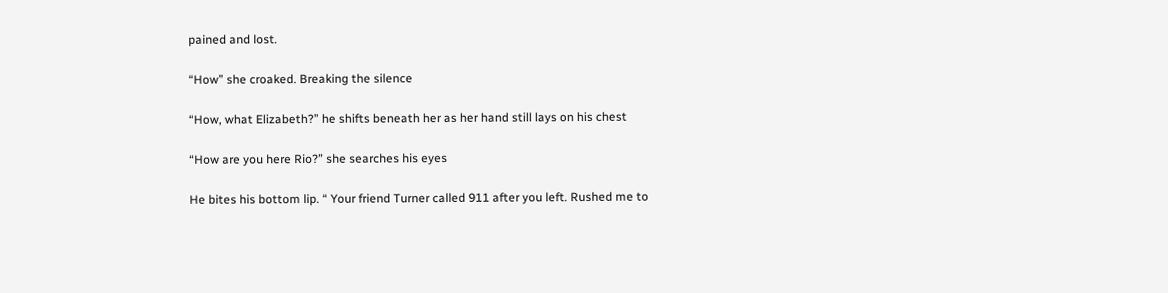pained and lost.

“How” she croaked. Breaking the silence

“How, what Elizabeth?” he shifts beneath her as her hand still lays on his chest

“How are you here Rio?” she searches his eyes

He bites his bottom lip. “ Your friend Turner called 911 after you left. Rushed me to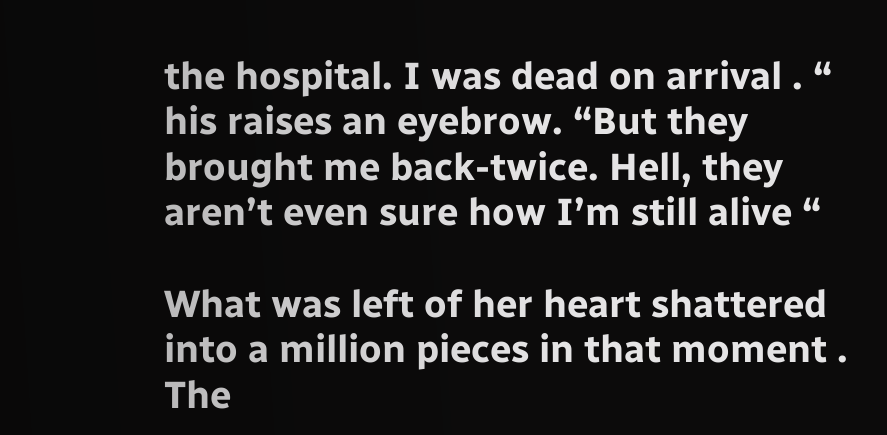the hospital. I was dead on arrival . “ his raises an eyebrow. “But they brought me back-twice. Hell, they aren’t even sure how I’m still alive “

What was left of her heart shattered into a million pieces in that moment . The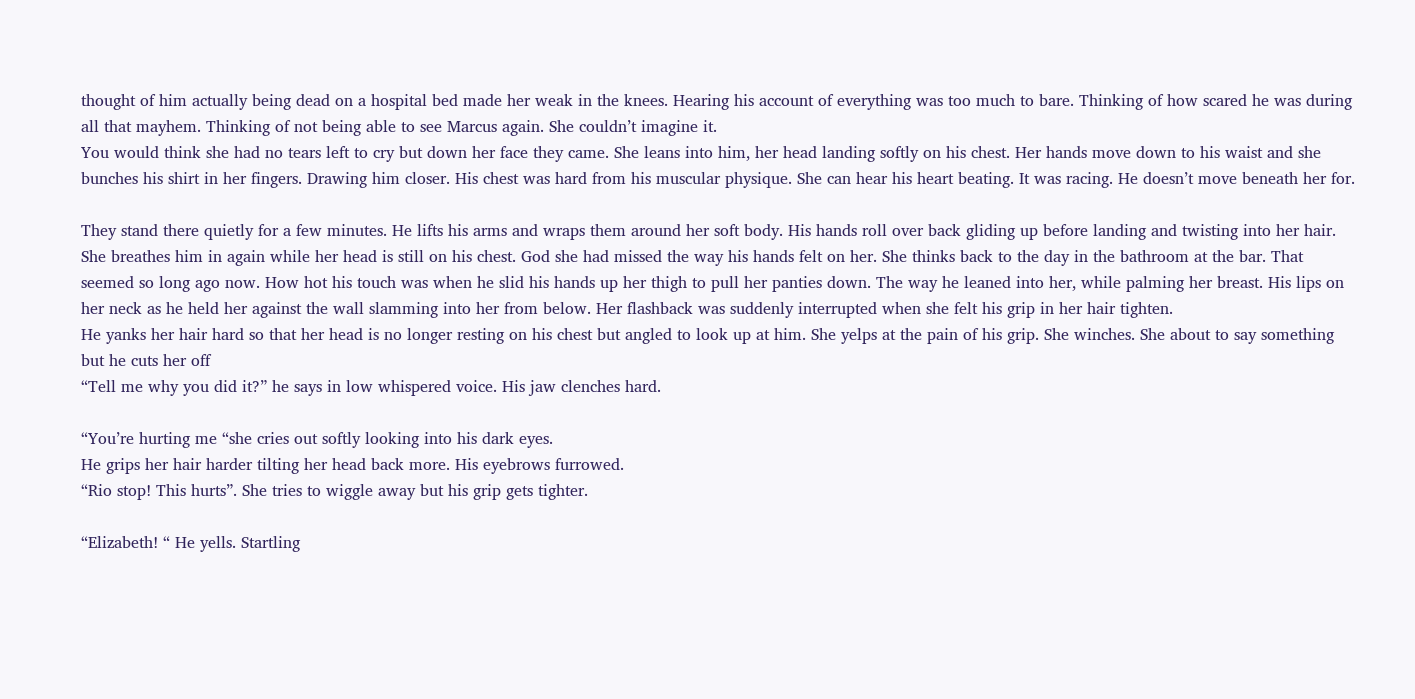thought of him actually being dead on a hospital bed made her weak in the knees. Hearing his account of everything was too much to bare. Thinking of how scared he was during all that mayhem. Thinking of not being able to see Marcus again. She couldn’t imagine it.
You would think she had no tears left to cry but down her face they came. She leans into him, her head landing softly on his chest. Her hands move down to his waist and she bunches his shirt in her fingers. Drawing him closer. His chest was hard from his muscular physique. She can hear his heart beating. It was racing. He doesn’t move beneath her for.

They stand there quietly for a few minutes. He lifts his arms and wraps them around her soft body. His hands roll over back gliding up before landing and twisting into her hair. She breathes him in again while her head is still on his chest. God she had missed the way his hands felt on her. She thinks back to the day in the bathroom at the bar. That seemed so long ago now. How hot his touch was when he slid his hands up her thigh to pull her panties down. The way he leaned into her, while palming her breast. His lips on her neck as he held her against the wall slamming into her from below. Her flashback was suddenly interrupted when she felt his grip in her hair tighten.
He yanks her hair hard so that her head is no longer resting on his chest but angled to look up at him. She yelps at the pain of his grip. She winches. She about to say something but he cuts her off
“Tell me why you did it?” he says in low whispered voice. His jaw clenches hard.

“You’re hurting me “she cries out softly looking into his dark eyes.
He grips her hair harder tilting her head back more. His eyebrows furrowed.
“Rio stop! This hurts”. She tries to wiggle away but his grip gets tighter.

“Elizabeth! “ He yells. Startling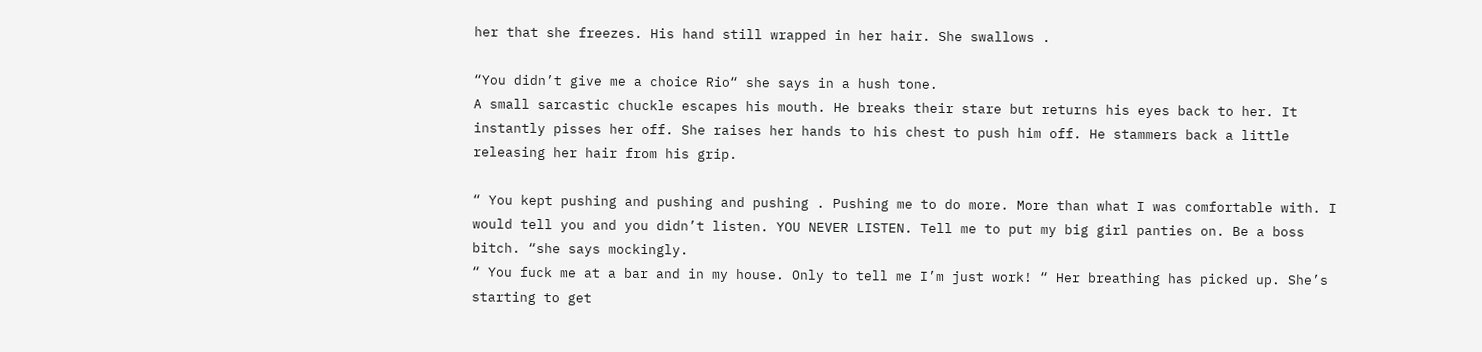her that she freezes. His hand still wrapped in her hair. She swallows .

“You didn’t give me a choice Rio“ she says in a hush tone.
A small sarcastic chuckle escapes his mouth. He breaks their stare but returns his eyes back to her. It instantly pisses her off. She raises her hands to his chest to push him off. He stammers back a little releasing her hair from his grip.

“ You kept pushing and pushing and pushing . Pushing me to do more. More than what I was comfortable with. I would tell you and you didn’t listen. YOU NEVER LISTEN. Tell me to put my big girl panties on. Be a boss bitch. “she says mockingly.
“ You fuck me at a bar and in my house. Only to tell me I’m just work! “ Her breathing has picked up. She’s starting to get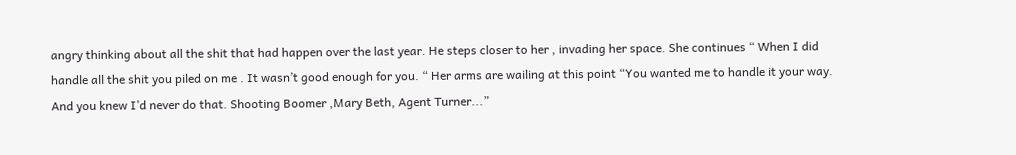angry thinking about all the shit that had happen over the last year. He steps closer to her , invading her space. She continues “ When I did handle all the shit you piled on me . It wasn’t good enough for you. “ Her arms are wailing at this point “You wanted me to handle it your way. And you knew I’d never do that. Shooting Boomer ,Mary Beth, Agent Turner...”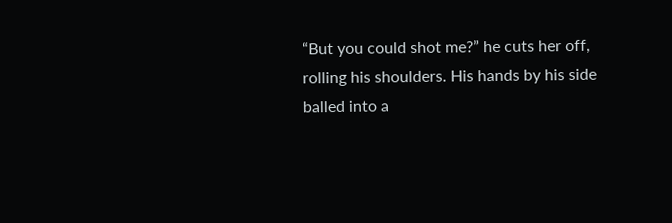“But you could shot me?” he cuts her off, rolling his shoulders. His hands by his side balled into a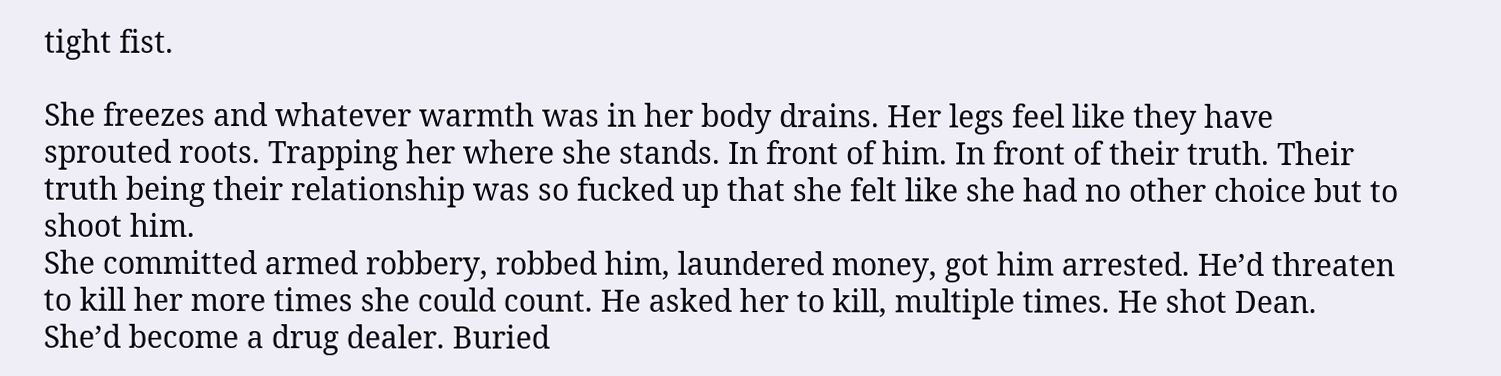tight fist.

She freezes and whatever warmth was in her body drains. Her legs feel like they have sprouted roots. Trapping her where she stands. In front of him. In front of their truth. Their truth being their relationship was so fucked up that she felt like she had no other choice but to shoot him.
She committed armed robbery, robbed him, laundered money, got him arrested. He’d threaten to kill her more times she could count. He asked her to kill, multiple times. He shot Dean. She’d become a drug dealer. Buried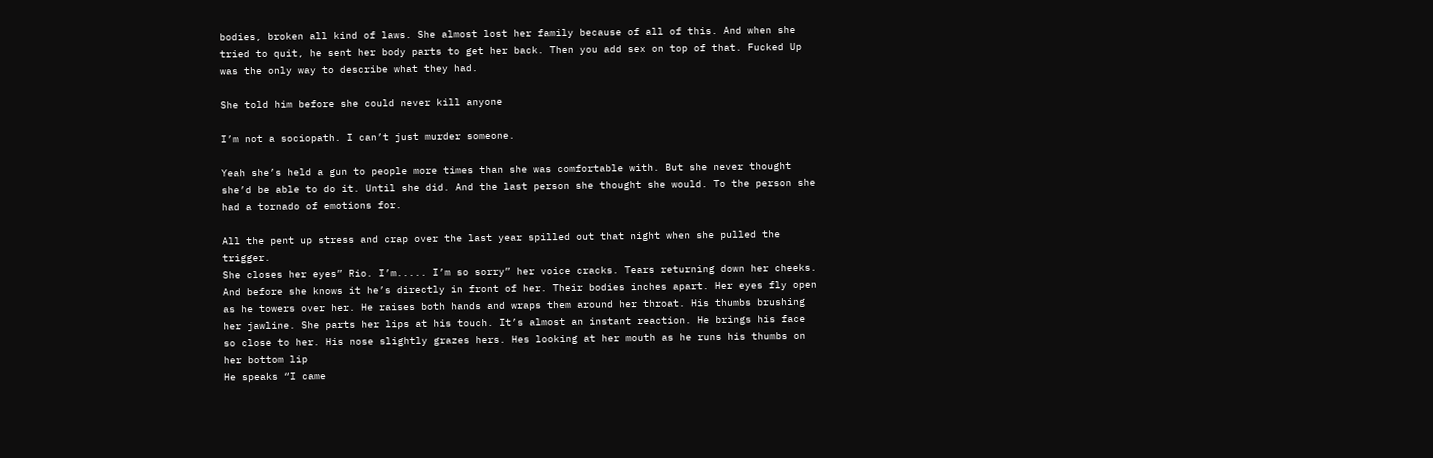bodies, broken all kind of laws. She almost lost her family because of all of this. And when she tried to quit, he sent her body parts to get her back. Then you add sex on top of that. Fucked Up was the only way to describe what they had.

She told him before she could never kill anyone

I’m not a sociopath. I can’t just murder someone.

Yeah she’s held a gun to people more times than she was comfortable with. But she never thought she’d be able to do it. Until she did. And the last person she thought she would. To the person she had a tornado of emotions for.

All the pent up stress and crap over the last year spilled out that night when she pulled the trigger.
She closes her eyes” Rio. I’m..... I’m so sorry” her voice cracks. Tears returning down her cheeks. And before she knows it he’s directly in front of her. Their bodies inches apart. Her eyes fly open as he towers over her. He raises both hands and wraps them around her throat. His thumbs brushing her jawline. She parts her lips at his touch. It’s almost an instant reaction. He brings his face so close to her. His nose slightly grazes hers. Hes looking at her mouth as he runs his thumbs on her bottom lip
He speaks “I came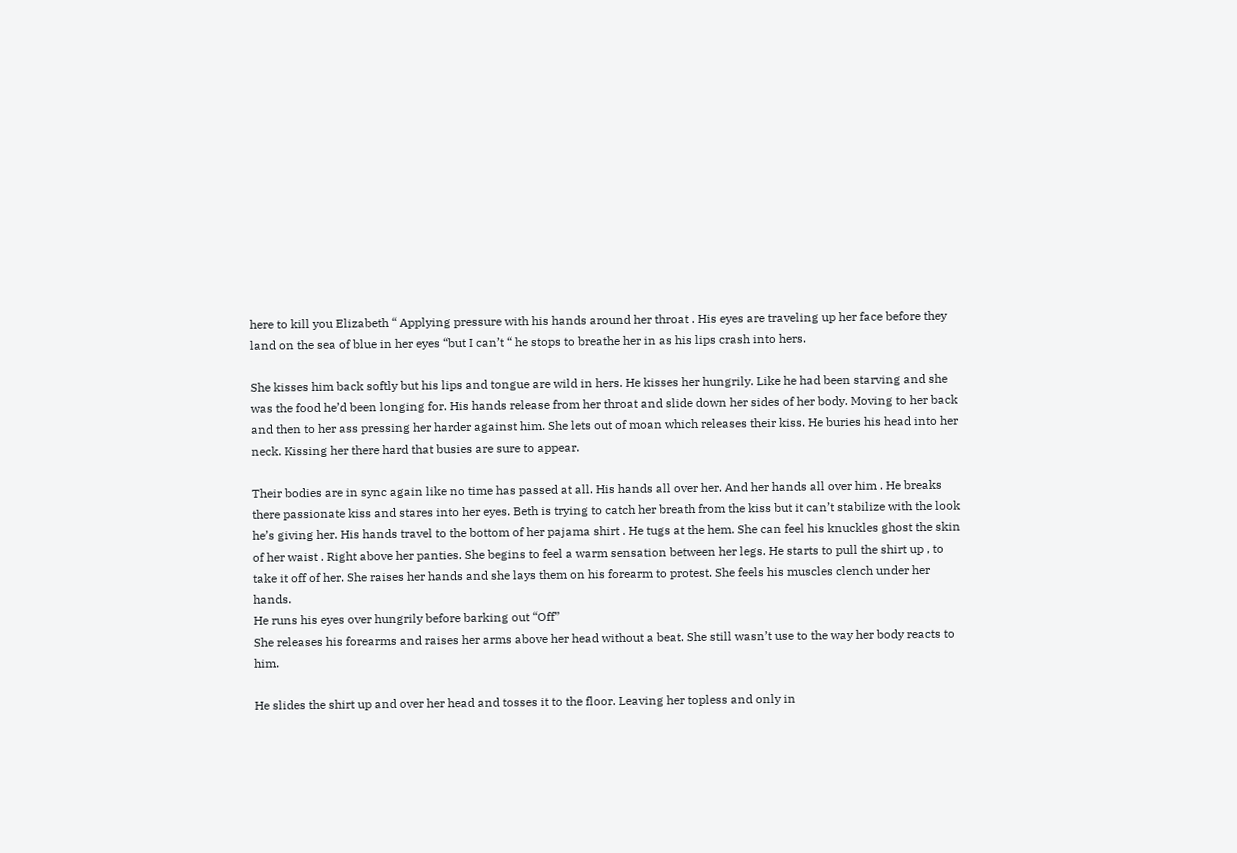here to kill you Elizabeth “ Applying pressure with his hands around her throat . His eyes are traveling up her face before they land on the sea of blue in her eyes “but I can’t “ he stops to breathe her in as his lips crash into hers.

She kisses him back softly but his lips and tongue are wild in hers. He kisses her hungrily. Like he had been starving and she was the food he’d been longing for. His hands release from her throat and slide down her sides of her body. Moving to her back and then to her ass pressing her harder against him. She lets out of moan which releases their kiss. He buries his head into her neck. Kissing her there hard that busies are sure to appear.

Their bodies are in sync again like no time has passed at all. His hands all over her. And her hands all over him . He breaks there passionate kiss and stares into her eyes. Beth is trying to catch her breath from the kiss but it can’t stabilize with the look he’s giving her. His hands travel to the bottom of her pajama shirt . He tugs at the hem. She can feel his knuckles ghost the skin of her waist . Right above her panties. She begins to feel a warm sensation between her legs. He starts to pull the shirt up , to take it off of her. She raises her hands and she lays them on his forearm to protest. She feels his muscles clench under her hands.
He runs his eyes over hungrily before barking out “Off”
She releases his forearms and raises her arms above her head without a beat. She still wasn’t use to the way her body reacts to him.

He slides the shirt up and over her head and tosses it to the floor. Leaving her topless and only in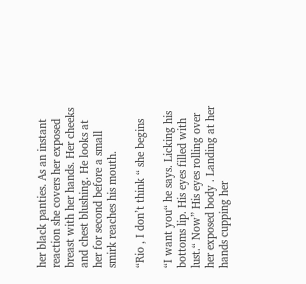her black panties. As an instant reaction she covers her exposed breast with her hands. Her cheeks and chest blushing. He looks at her for second before a small smirk reaches his mouth.

“Rio , I don’t think “ she begins

“I want you“ he says. Licking his bottoms lip. His eyes filled with lust.“ Now” His eyes rolling over her exposed body . Landing at her hands cupping her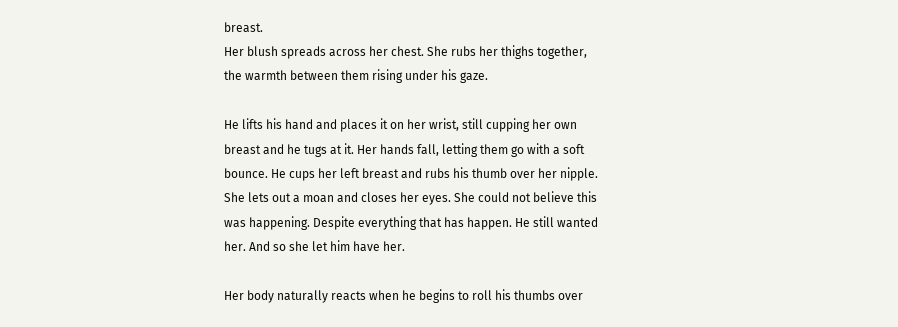breast.
Her blush spreads across her chest. She rubs her thighs together, the warmth between them rising under his gaze.

He lifts his hand and places it on her wrist, still cupping her own breast and he tugs at it. Her hands fall, letting them go with a soft bounce. He cups her left breast and rubs his thumb over her nipple. She lets out a moan and closes her eyes. She could not believe this was happening. Despite everything that has happen. He still wanted her. And so she let him have her.

Her body naturally reacts when he begins to roll his thumbs over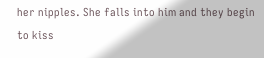her nipples. She falls into him and they begin to kiss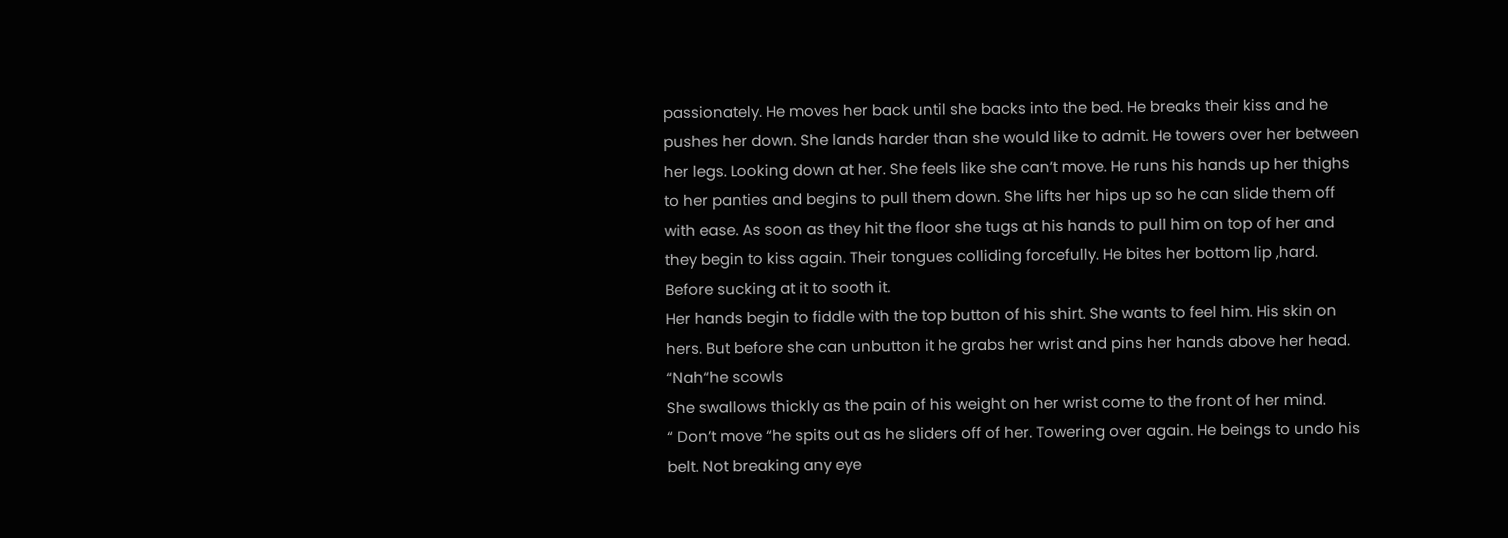passionately. He moves her back until she backs into the bed. He breaks their kiss and he pushes her down. She lands harder than she would like to admit. He towers over her between her legs. Looking down at her. She feels like she can’t move. He runs his hands up her thighs to her panties and begins to pull them down. She lifts her hips up so he can slide them off with ease. As soon as they hit the floor she tugs at his hands to pull him on top of her and they begin to kiss again. Their tongues colliding forcefully. He bites her bottom lip ,hard. Before sucking at it to sooth it.
Her hands begin to fiddle with the top button of his shirt. She wants to feel him. His skin on hers. But before she can unbutton it he grabs her wrist and pins her hands above her head.
“Nah“he scowls
She swallows thickly as the pain of his weight on her wrist come to the front of her mind.
“ Don’t move “he spits out as he sliders off of her. Towering over again. He beings to undo his belt. Not breaking any eye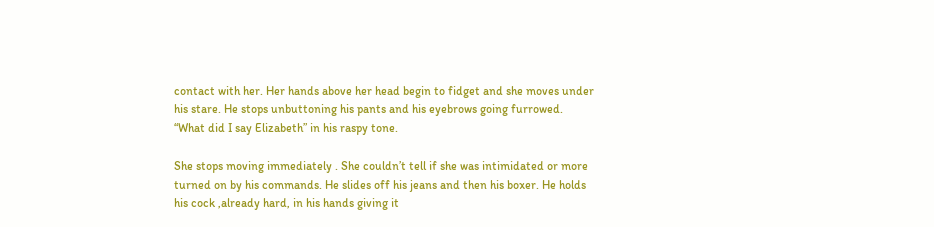contact with her. Her hands above her head begin to fidget and she moves under his stare. He stops unbuttoning his pants and his eyebrows going furrowed.
“What did I say Elizabeth” in his raspy tone.

She stops moving immediately . She couldn’t tell if she was intimidated or more turned on by his commands. He slides off his jeans and then his boxer. He holds his cock ,already hard, in his hands giving it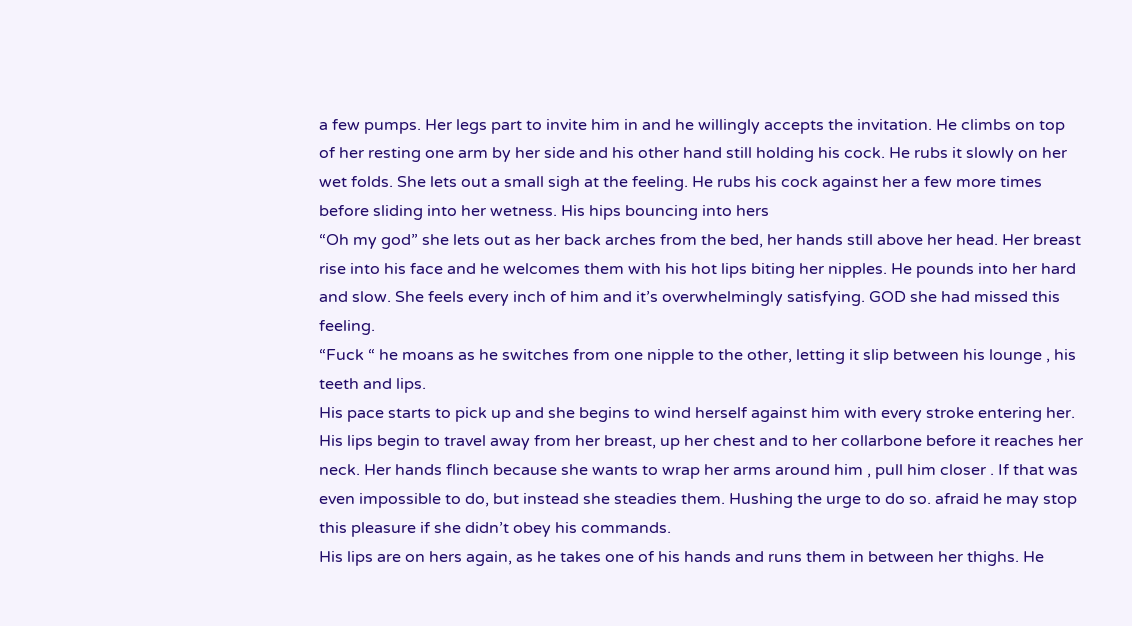a few pumps. Her legs part to invite him in and he willingly accepts the invitation. He climbs on top of her resting one arm by her side and his other hand still holding his cock. He rubs it slowly on her wet folds. She lets out a small sigh at the feeling. He rubs his cock against her a few more times before sliding into her wetness. His hips bouncing into hers
“Oh my god” she lets out as her back arches from the bed, her hands still above her head. Her breast rise into his face and he welcomes them with his hot lips biting her nipples. He pounds into her hard and slow. She feels every inch of him and it’s overwhelmingly satisfying. GOD she had missed this feeling.
“Fuck “ he moans as he switches from one nipple to the other, letting it slip between his lounge , his teeth and lips.
His pace starts to pick up and she begins to wind herself against him with every stroke entering her. His lips begin to travel away from her breast, up her chest and to her collarbone before it reaches her neck. Her hands flinch because she wants to wrap her arms around him , pull him closer . If that was even impossible to do, but instead she steadies them. Hushing the urge to do so. afraid he may stop this pleasure if she didn’t obey his commands.
His lips are on hers again, as he takes one of his hands and runs them in between her thighs. He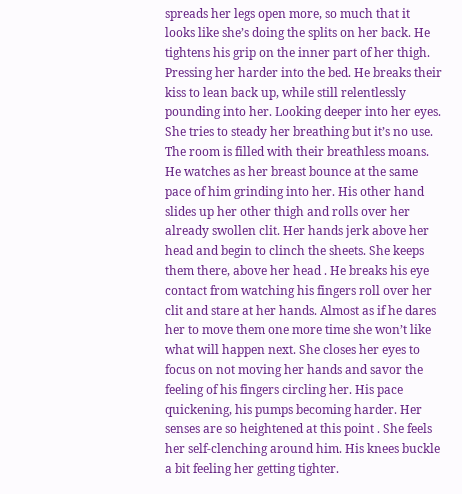spreads her legs open more, so much that it looks like she’s doing the splits on her back. He tightens his grip on the inner part of her thigh. Pressing her harder into the bed. He breaks their kiss to lean back up, while still relentlessly pounding into her. Looking deeper into her eyes. She tries to steady her breathing but it’s no use. The room is filled with their breathless moans.
He watches as her breast bounce at the same pace of him grinding into her. His other hand slides up her other thigh and rolls over her already swollen clit. Her hands jerk above her head and begin to clinch the sheets. She keeps them there, above her head . He breaks his eye contact from watching his fingers roll over her clit and stare at her hands. Almost as if he dares her to move them one more time she won’t like what will happen next. She closes her eyes to focus on not moving her hands and savor the feeling of his fingers circling her. His pace quickening, his pumps becoming harder. Her senses are so heightened at this point . She feels her self-clenching around him. His knees buckle a bit feeling her getting tighter.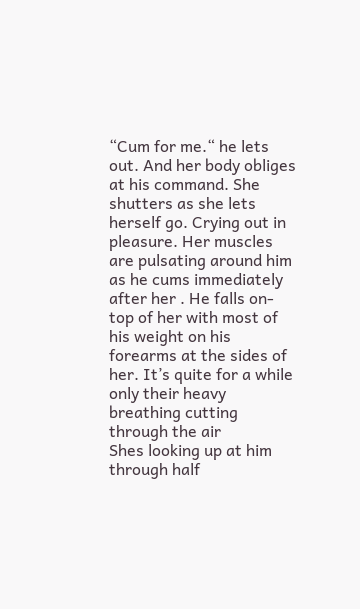“Cum for me.“ he lets out. And her body obliges at his command. She shutters as she lets herself go. Crying out in pleasure. Her muscles are pulsating around him as he cums immediately after her . He falls on-top of her with most of his weight on his forearms at the sides of her. It’s quite for a while only their heavy breathing cutting through the air
Shes looking up at him through half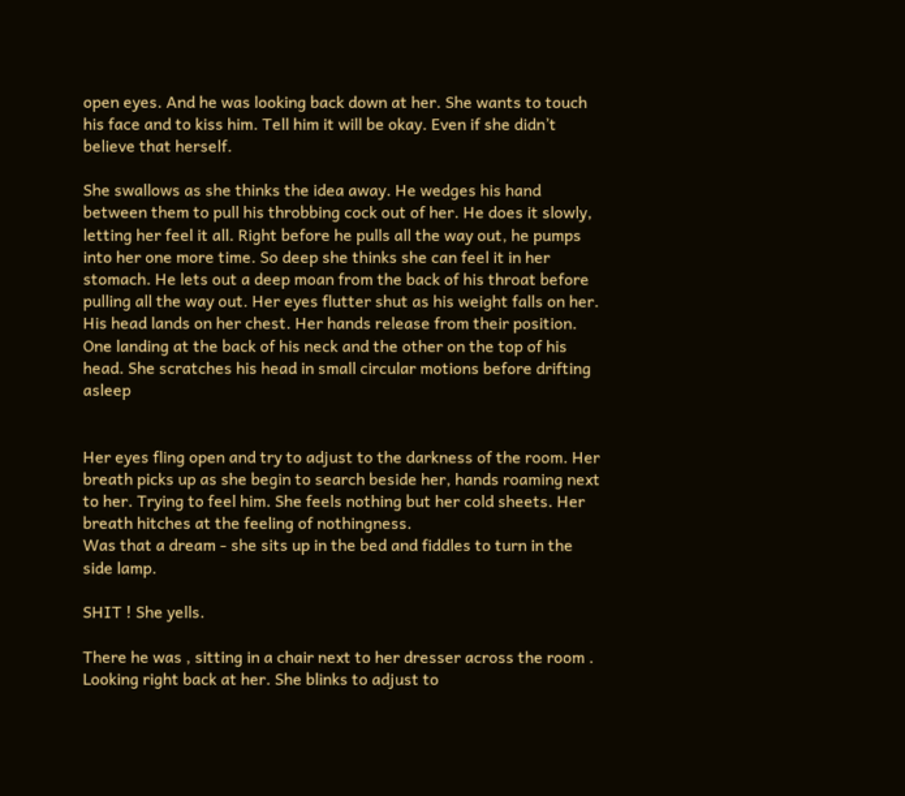open eyes. And he was looking back down at her. She wants to touch his face and to kiss him. Tell him it will be okay. Even if she didn’t believe that herself.

She swallows as she thinks the idea away. He wedges his hand between them to pull his throbbing cock out of her. He does it slowly, letting her feel it all. Right before he pulls all the way out, he pumps into her one more time. So deep she thinks she can feel it in her stomach. He lets out a deep moan from the back of his throat before pulling all the way out. Her eyes flutter shut as his weight falls on her. His head lands on her chest. Her hands release from their position. One landing at the back of his neck and the other on the top of his head. She scratches his head in small circular motions before drifting asleep


Her eyes fling open and try to adjust to the darkness of the room. Her breath picks up as she begin to search beside her, hands roaming next to her. Trying to feel him. She feels nothing but her cold sheets. Her breath hitches at the feeling of nothingness.
Was that a dream - she sits up in the bed and fiddles to turn in the side lamp.

SHIT ! She yells.

There he was , sitting in a chair next to her dresser across the room . Looking right back at her. She blinks to adjust to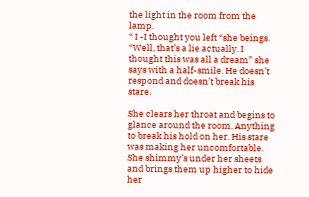the light in the room from the lamp.
“ I -I thought you left “she beings. “Well, that’s a lie actually. I thought this was all a dream” she says with a half-smile. He doesn’t respond and doesn’t break his stare.

She clears her throat and begins to glance around the room. Anything to break his hold on her. His stare was making her uncomfortable. She shimmy’s under her sheets and brings them up higher to hide her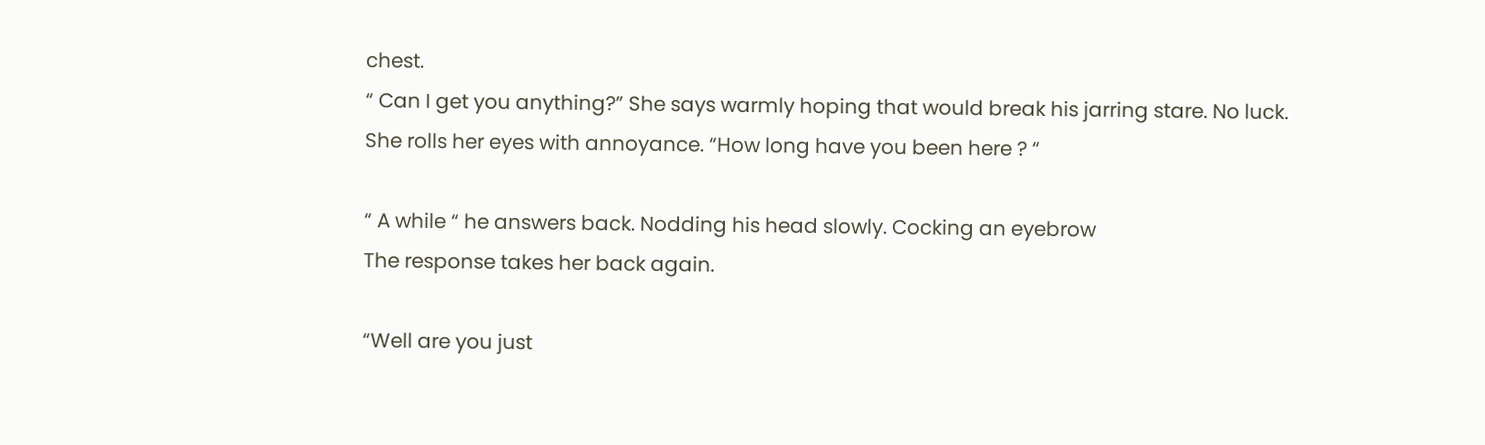chest.
“ Can I get you anything?” She says warmly hoping that would break his jarring stare. No luck.
She rolls her eyes with annoyance. “How long have you been here ? “

“ A while “ he answers back. Nodding his head slowly. Cocking an eyebrow
The response takes her back again.

“Well are you just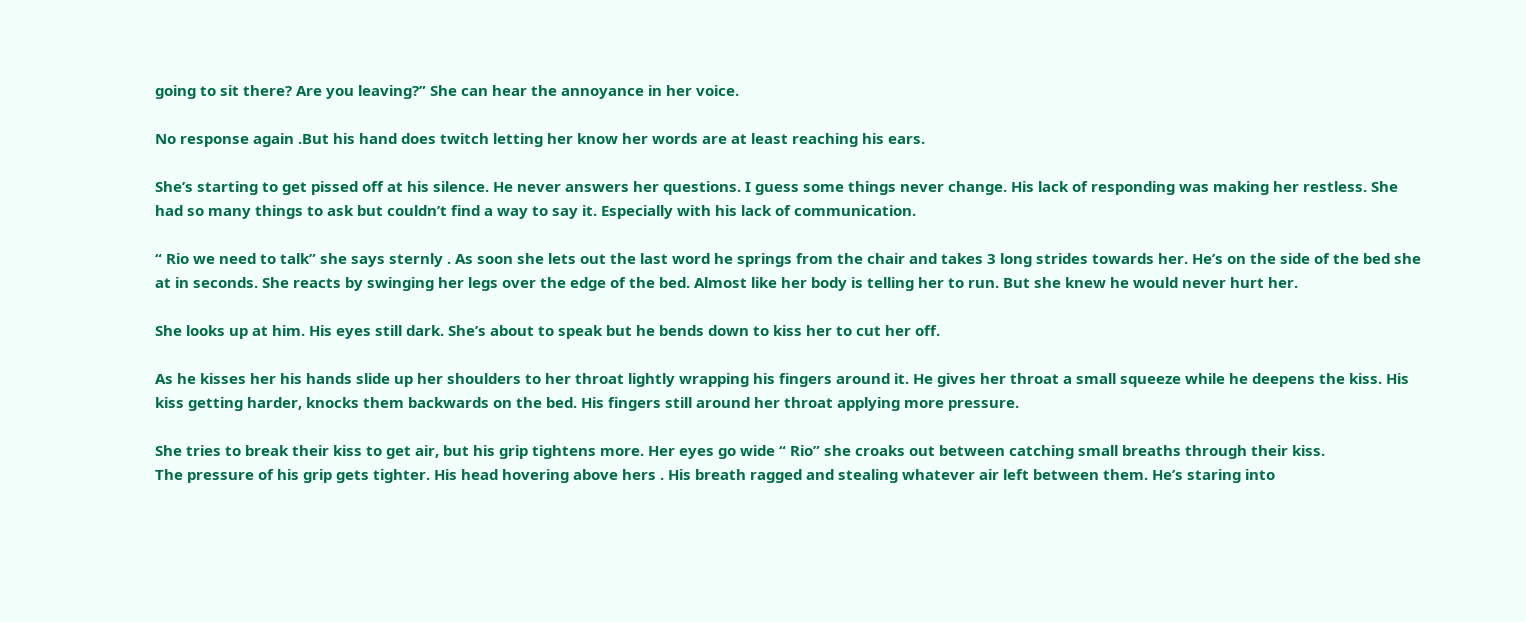going to sit there? Are you leaving?” She can hear the annoyance in her voice.

No response again .But his hand does twitch letting her know her words are at least reaching his ears.

She’s starting to get pissed off at his silence. He never answers her questions. I guess some things never change. His lack of responding was making her restless. She had so many things to ask but couldn’t find a way to say it. Especially with his lack of communication.

“ Rio we need to talk” she says sternly . As soon she lets out the last word he springs from the chair and takes 3 long strides towards her. He’s on the side of the bed she at in seconds. She reacts by swinging her legs over the edge of the bed. Almost like her body is telling her to run. But she knew he would never hurt her.

She looks up at him. His eyes still dark. She’s about to speak but he bends down to kiss her to cut her off.

As he kisses her his hands slide up her shoulders to her throat lightly wrapping his fingers around it. He gives her throat a small squeeze while he deepens the kiss. His kiss getting harder, knocks them backwards on the bed. His fingers still around her throat applying more pressure.

She tries to break their kiss to get air, but his grip tightens more. Her eyes go wide “ Rio” she croaks out between catching small breaths through their kiss.
The pressure of his grip gets tighter. His head hovering above hers . His breath ragged and stealing whatever air left between them. He’s staring into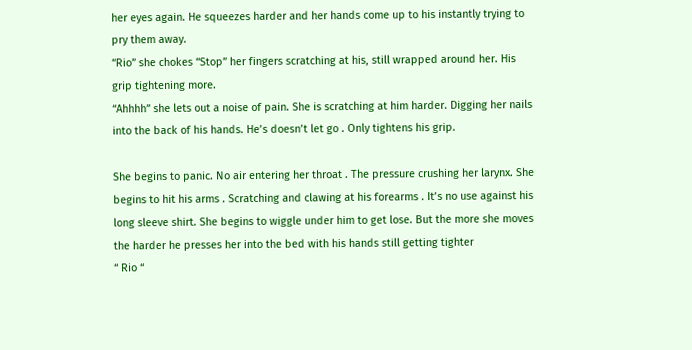her eyes again. He squeezes harder and her hands come up to his instantly trying to pry them away.
“Rio” she chokes “Stop” her fingers scratching at his, still wrapped around her. His grip tightening more.
“Ahhhh” she lets out a noise of pain. She is scratching at him harder. Digging her nails into the back of his hands. He’s doesn’t let go . Only tightens his grip.

She begins to panic. No air entering her throat . The pressure crushing her larynx. She begins to hit his arms . Scratching and clawing at his forearms . It’s no use against his long sleeve shirt. She begins to wiggle under him to get lose. But the more she moves the harder he presses her into the bed with his hands still getting tighter
“ Rio “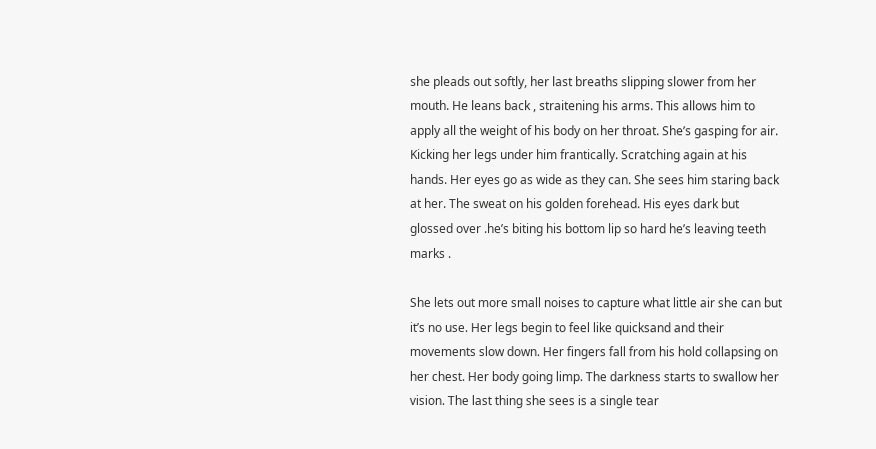she pleads out softly, her last breaths slipping slower from her mouth. He leans back , straitening his arms. This allows him to apply all the weight of his body on her throat. She’s gasping for air. Kicking her legs under him frantically. Scratching again at his hands. Her eyes go as wide as they can. She sees him staring back at her. The sweat on his golden forehead. His eyes dark but glossed over .he’s biting his bottom lip so hard he’s leaving teeth marks .

She lets out more small noises to capture what little air she can but it’s no use. Her legs begin to feel like quicksand and their movements slow down. Her fingers fall from his hold collapsing on her chest. Her body going limp. The darkness starts to swallow her vision. The last thing she sees is a single tear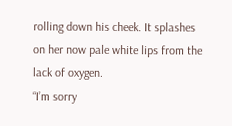rolling down his cheek. It splashes on her now pale white lips from the lack of oxygen.
“I’m sorry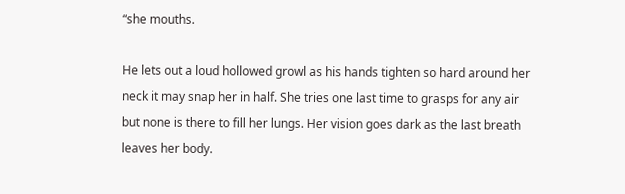“she mouths.

He lets out a loud hollowed growl as his hands tighten so hard around her neck it may snap her in half. She tries one last time to grasps for any air but none is there to fill her lungs. Her vision goes dark as the last breath leaves her body.